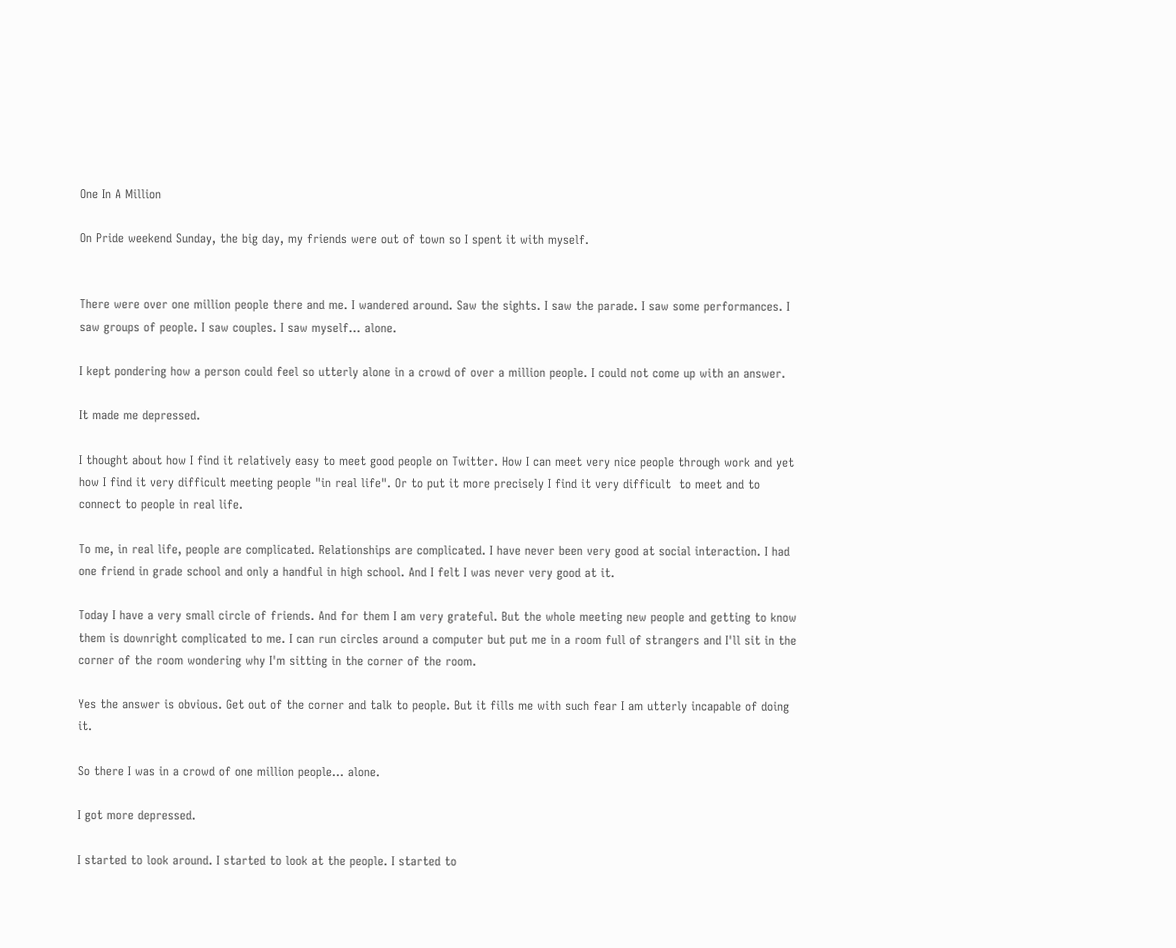One In A Million

On Pride weekend Sunday, the big day, my friends were out of town so I spent it with myself.


There were over one million people there and me. I wandered around. Saw the sights. I saw the parade. I saw some performances. I saw groups of people. I saw couples. I saw myself… alone.

I kept pondering how a person could feel so utterly alone in a crowd of over a million people. I could not come up with an answer.

It made me depressed.

I thought about how I find it relatively easy to meet good people on Twitter. How I can meet very nice people through work and yet how I find it very difficult meeting people "in real life". Or to put it more precisely I find it very difficult  to meet and to connect to people in real life.

To me, in real life, people are complicated. Relationships are complicated. I have never been very good at social interaction. I had one friend in grade school and only a handful in high school. And I felt I was never very good at it.

Today I have a very small circle of friends. And for them I am very grateful. But the whole meeting new people and getting to know them is downright complicated to me. I can run circles around a computer but put me in a room full of strangers and I'll sit in the corner of the room wondering why I'm sitting in the corner of the room.

Yes the answer is obvious. Get out of the corner and talk to people. But it fills me with such fear I am utterly incapable of doing it.

So there I was in a crowd of one million people… alone.

I got more depressed.

I started to look around. I started to look at the people. I started to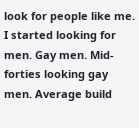look for people like me. I started looking for men. Gay men. Mid-forties looking gay men. Average build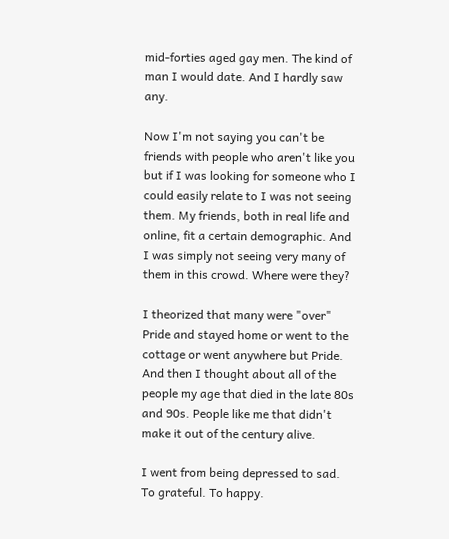mid-forties aged gay men. The kind of man I would date. And I hardly saw any.

Now I'm not saying you can't be friends with people who aren't like you but if I was looking for someone who I could easily relate to I was not seeing them. My friends, both in real life and online, fit a certain demographic. And I was simply not seeing very many of them in this crowd. Where were they?

I theorized that many were "over" Pride and stayed home or went to the cottage or went anywhere but Pride. And then I thought about all of the people my age that died in the late 80s and 90s. People like me that didn't make it out of the century alive.

I went from being depressed to sad. To grateful. To happy.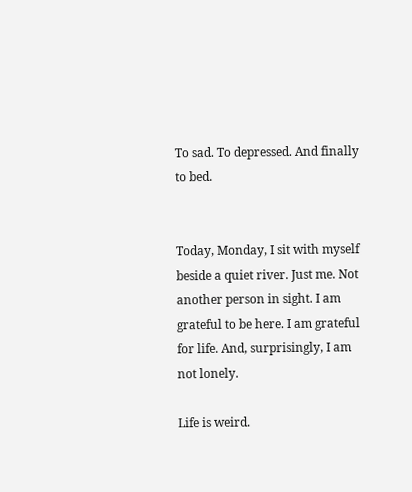To sad. To depressed. And finally to bed.


Today, Monday, I sit with myself beside a quiet river. Just me. Not another person in sight. I am grateful to be here. I am grateful for life. And, surprisingly, I am not lonely.

Life is weird.